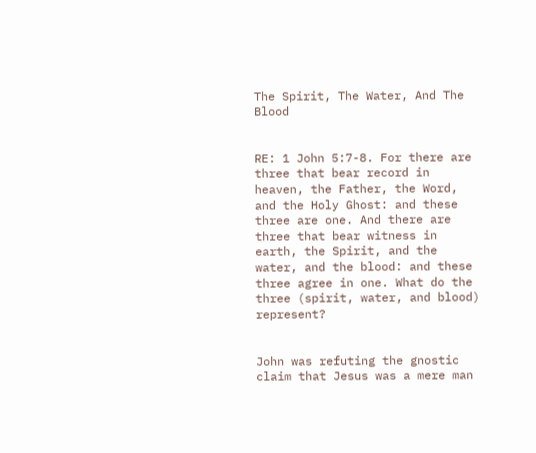The Spirit, The Water, And The Blood


RE: 1 John 5:7-8. For there are three that bear record in heaven, the Father, the Word, and the Holy Ghost: and these three are one. And there are three that bear witness in earth, the Spirit, and the water, and the blood: and these three agree in one. What do the three (spirit, water, and blood) represent?


John was refuting the gnostic claim that Jesus was a mere man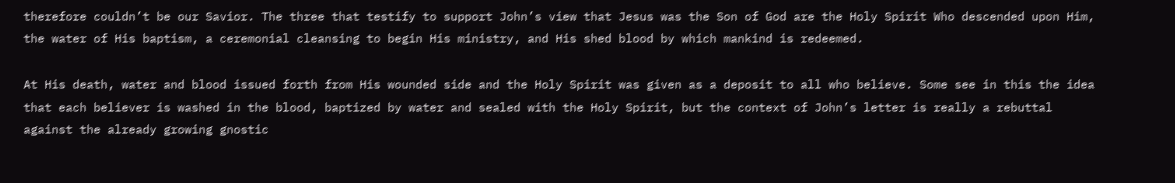therefore couldn’t be our Savior. The three that testify to support John’s view that Jesus was the Son of God are the Holy Spirit Who descended upon Him, the water of His baptism, a ceremonial cleansing to begin His ministry, and His shed blood by which mankind is redeemed.

At His death, water and blood issued forth from His wounded side and the Holy Spirit was given as a deposit to all who believe. Some see in this the idea that each believer is washed in the blood, baptized by water and sealed with the Holy Spirit, but the context of John’s letter is really a rebuttal against the already growing gnostic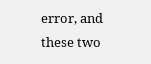error, and these two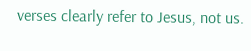verses clearly refer to Jesus, not us.